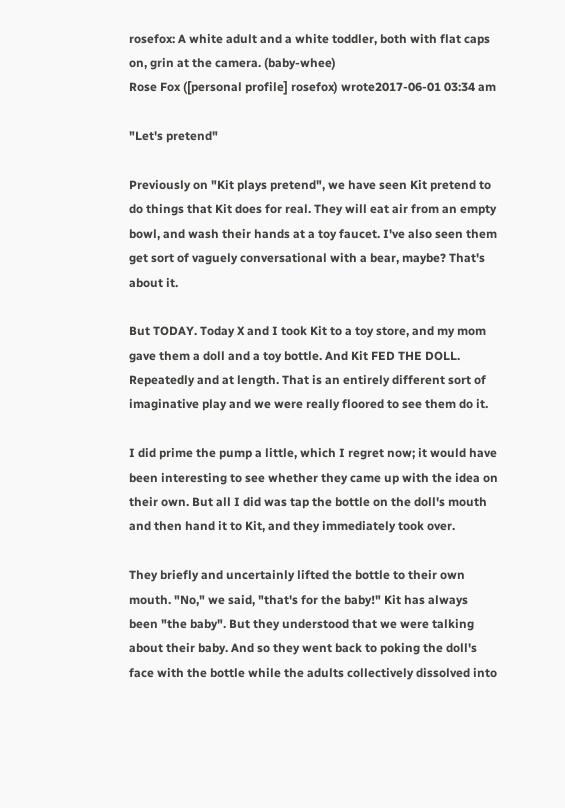rosefox: A white adult and a white toddler, both with flat caps on, grin at the camera. (baby-whee)
Rose Fox ([personal profile] rosefox) wrote2017-06-01 03:34 am

"Let's pretend"

Previously on "Kit plays pretend", we have seen Kit pretend to do things that Kit does for real. They will eat air from an empty bowl, and wash their hands at a toy faucet. I've also seen them get sort of vaguely conversational with a bear, maybe? That's about it.

But TODAY. Today X and I took Kit to a toy store, and my mom gave them a doll and a toy bottle. And Kit FED THE DOLL. Repeatedly and at length. That is an entirely different sort of imaginative play and we were really floored to see them do it.

I did prime the pump a little, which I regret now; it would have been interesting to see whether they came up with the idea on their own. But all I did was tap the bottle on the doll's mouth and then hand it to Kit, and they immediately took over.

They briefly and uncertainly lifted the bottle to their own mouth. "No," we said, "that's for the baby!" Kit has always been "the baby". But they understood that we were talking about their baby. And so they went back to poking the doll's face with the bottle while the adults collectively dissolved into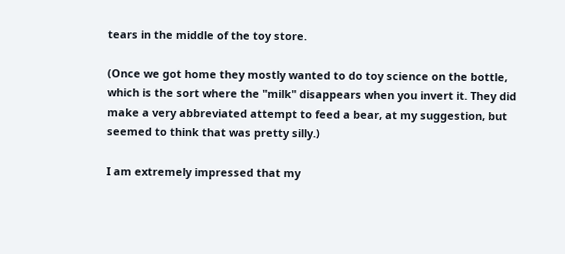tears in the middle of the toy store.

(Once we got home they mostly wanted to do toy science on the bottle, which is the sort where the "milk" disappears when you invert it. They did make a very abbreviated attempt to feed a bear, at my suggestion, but seemed to think that was pretty silly.)

I am extremely impressed that my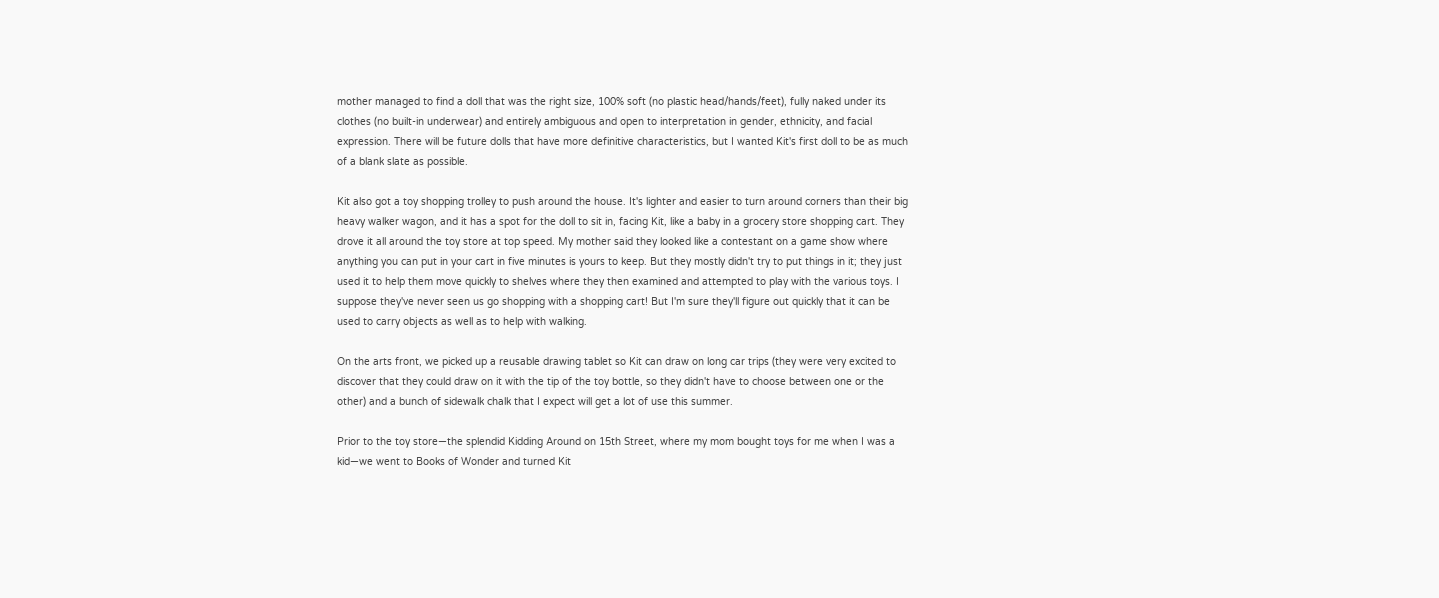mother managed to find a doll that was the right size, 100% soft (no plastic head/hands/feet), fully naked under its clothes (no built-in underwear) and entirely ambiguous and open to interpretation in gender, ethnicity, and facial expression. There will be future dolls that have more definitive characteristics, but I wanted Kit's first doll to be as much of a blank slate as possible.

Kit also got a toy shopping trolley to push around the house. It's lighter and easier to turn around corners than their big heavy walker wagon, and it has a spot for the doll to sit in, facing Kit, like a baby in a grocery store shopping cart. They drove it all around the toy store at top speed. My mother said they looked like a contestant on a game show where anything you can put in your cart in five minutes is yours to keep. But they mostly didn't try to put things in it; they just used it to help them move quickly to shelves where they then examined and attempted to play with the various toys. I suppose they've never seen us go shopping with a shopping cart! But I'm sure they'll figure out quickly that it can be used to carry objects as well as to help with walking.

On the arts front, we picked up a reusable drawing tablet so Kit can draw on long car trips (they were very excited to discover that they could draw on it with the tip of the toy bottle, so they didn't have to choose between one or the other) and a bunch of sidewalk chalk that I expect will get a lot of use this summer.

Prior to the toy store—the splendid Kidding Around on 15th Street, where my mom bought toys for me when I was a kid—we went to Books of Wonder and turned Kit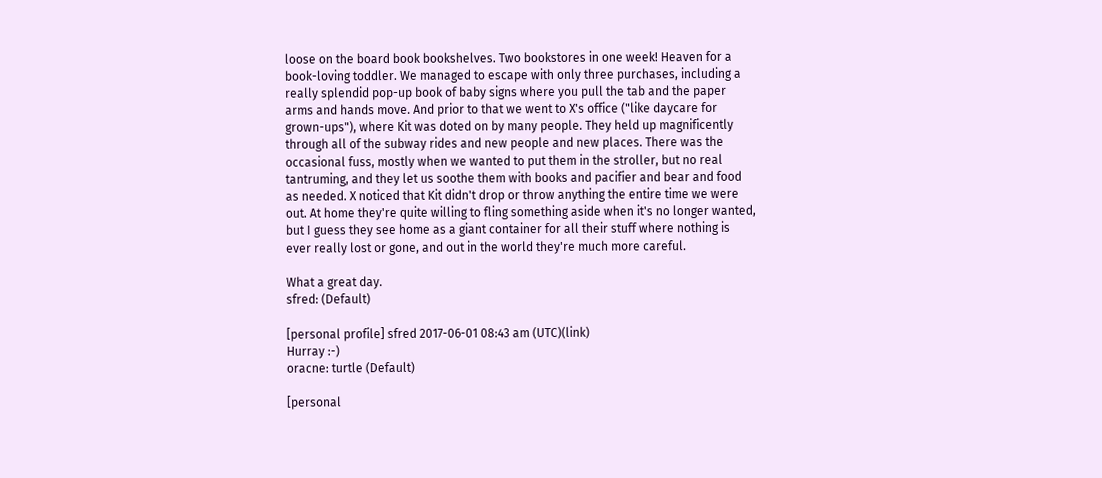loose on the board book bookshelves. Two bookstores in one week! Heaven for a book-loving toddler. We managed to escape with only three purchases, including a really splendid pop-up book of baby signs where you pull the tab and the paper arms and hands move. And prior to that we went to X's office ("like daycare for grown-ups"), where Kit was doted on by many people. They held up magnificently through all of the subway rides and new people and new places. There was the occasional fuss, mostly when we wanted to put them in the stroller, but no real tantruming, and they let us soothe them with books and pacifier and bear and food as needed. X noticed that Kit didn't drop or throw anything the entire time we were out. At home they're quite willing to fling something aside when it's no longer wanted, but I guess they see home as a giant container for all their stuff where nothing is ever really lost or gone, and out in the world they're much more careful.

What a great day.
sfred: (Default)

[personal profile] sfred 2017-06-01 08:43 am (UTC)(link)
Hurray :-)
oracne: turtle (Default)

[personal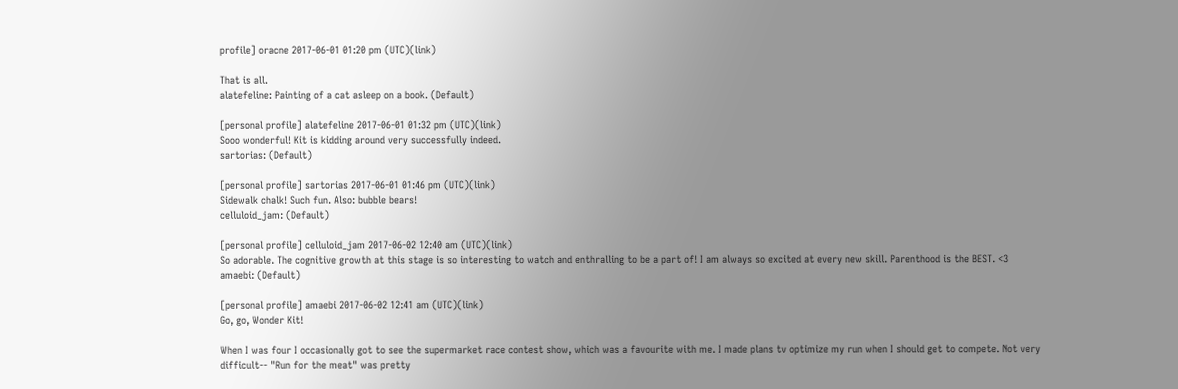profile] oracne 2017-06-01 01:20 pm (UTC)(link)

That is all.
alatefeline: Painting of a cat asleep on a book. (Default)

[personal profile] alatefeline 2017-06-01 01:32 pm (UTC)(link)
Sooo wonderful! Kit is kidding around very successfully indeed.
sartorias: (Default)

[personal profile] sartorias 2017-06-01 01:46 pm (UTC)(link)
Sidewalk chalk! Such fun. Also: bubble bears!
celluloid_jam: (Default)

[personal profile] celluloid_jam 2017-06-02 12:40 am (UTC)(link)
So adorable. The cognitive growth at this stage is so interesting to watch and enthralling to be a part of! I am always so excited at every new skill. Parenthood is the BEST. <3
amaebi: (Default)

[personal profile] amaebi 2017-06-02 12:41 am (UTC)(link)
Go, go, Wonder Kit!

When I was four I occasionally got to see the supermarket race contest show, which was a favourite with me. I made plans tv optimize my run when I should get to compete. Not very difficult-- "Run for the meat" was pretty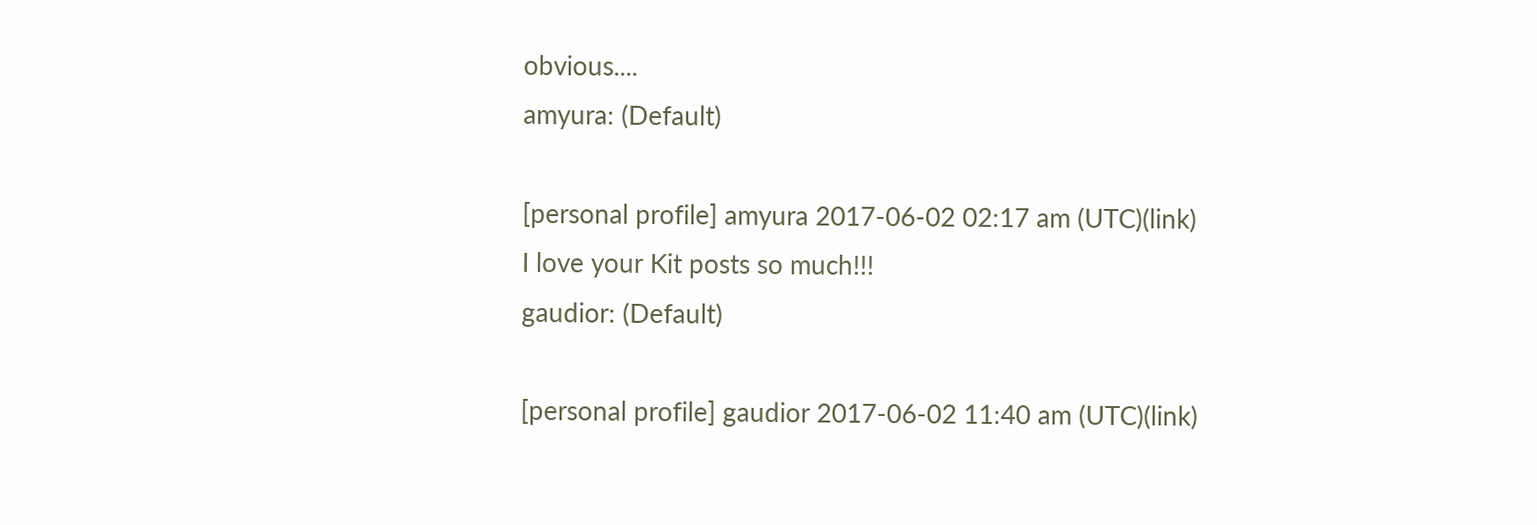obvious....
amyura: (Default)

[personal profile] amyura 2017-06-02 02:17 am (UTC)(link)
I love your Kit posts so much!!!
gaudior: (Default)

[personal profile] gaudior 2017-06-02 11:40 am (UTC)(link)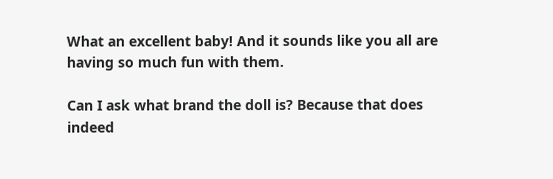What an excellent baby! And it sounds like you all are having so much fun with them.

Can I ask what brand the doll is? Because that does indeed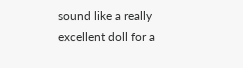sound like a really excellent doll for a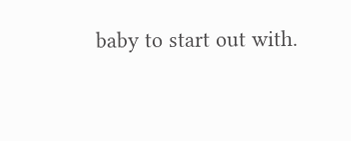baby to start out with.